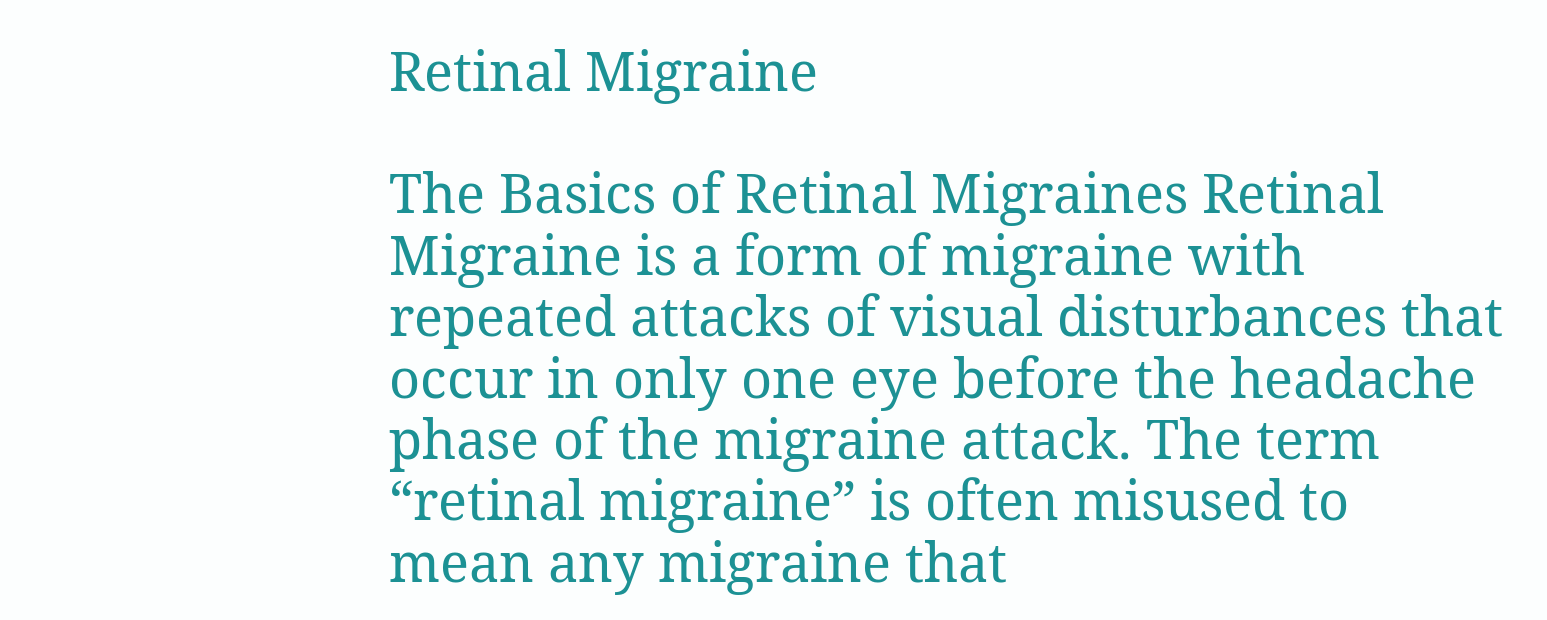Retinal Migraine

The Basics of Retinal Migraines Retinal Migraine is a form of migraine with repeated attacks of visual disturbances that occur in only one eye before the headache phase of the migraine attack. The term “retinal migraine” is often misused to mean any migraine that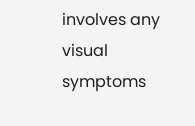involves any visual symptoms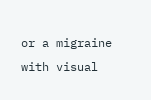or a migraine with visual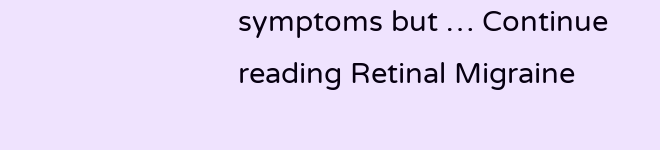symptoms but … Continue reading Retinal Migraine